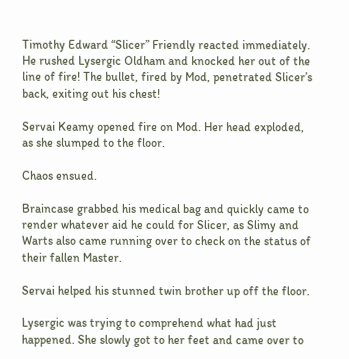Timothy Edward “Slicer” Friendly reacted immediately. He rushed Lysergic Oldham and knocked her out of the line of fire! The bullet, fired by Mod, penetrated Slicer’s back, exiting out his chest!

Servai Keamy opened fire on Mod. Her head exploded, as she slumped to the floor.

Chaos ensued.

Braincase grabbed his medical bag and quickly came to render whatever aid he could for Slicer, as Slimy and Warts also came running over to check on the status of their fallen Master.

Servai helped his stunned twin brother up off the floor.

Lysergic was trying to comprehend what had just happened. She slowly got to her feet and came over to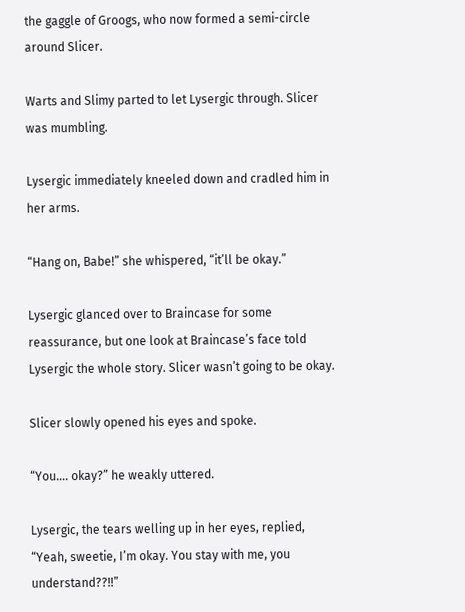the gaggle of Groogs, who now formed a semi-circle around Slicer.

Warts and Slimy parted to let Lysergic through. Slicer was mumbling.

Lysergic immediately kneeled down and cradled him in her arms.

“Hang on, Babe!” she whispered, “it’ll be okay.”

Lysergic glanced over to Braincase for some reassurance, but one look at Braincase’s face told Lysergic the whole story. Slicer wasn’t going to be okay.

Slicer slowly opened his eyes and spoke.

“You…. okay?” he weakly uttered.

Lysergic, the tears welling up in her eyes, replied, “Yeah, sweetie, I’m okay. You stay with me, you understand??!!”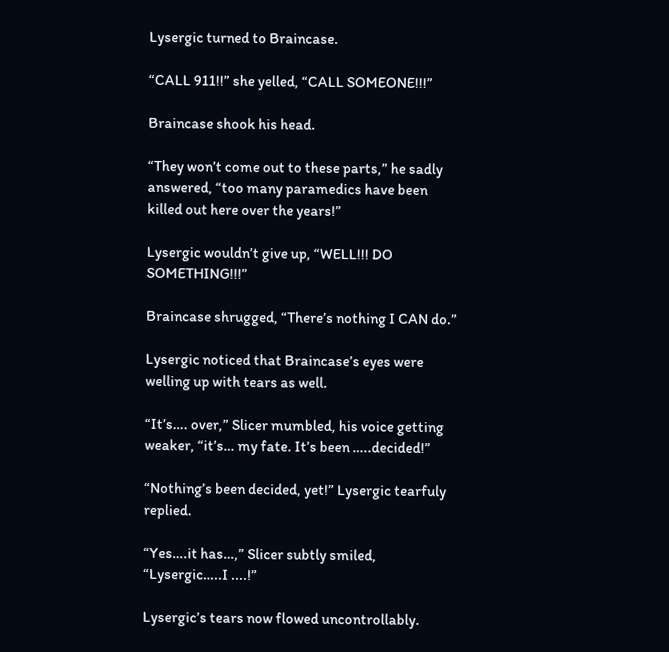Lysergic turned to Braincase.

“CALL 911!!” she yelled, “CALL SOMEONE!!!”

Braincase shook his head.

“They won’t come out to these parts,” he sadly answered, “too many paramedics have been killed out here over the years!”

Lysergic wouldn’t give up, “WELL!!! DO SOMETHING!!!”

Braincase shrugged, “There’s nothing I CAN do.”

Lysergic noticed that Braincase’s eyes were welling up with tears as well.

“It’s…. over,” Slicer mumbled, his voice getting weaker, “it’s… my fate. It’s been …..decided!”

“Nothing’s been decided, yet!” Lysergic tearfuly replied.

“Yes….it has…,” Slicer subtly smiled, “Lysergic…..I ....!”

Lysergic’s tears now flowed uncontrollably.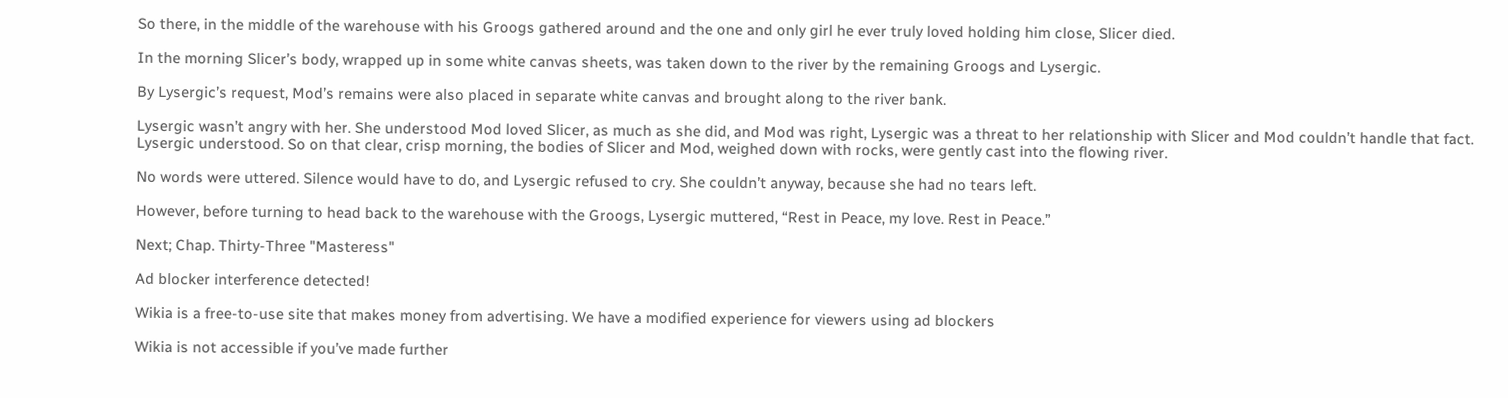So there, in the middle of the warehouse with his Groogs gathered around and the one and only girl he ever truly loved holding him close, Slicer died.

In the morning Slicer’s body, wrapped up in some white canvas sheets, was taken down to the river by the remaining Groogs and Lysergic.

By Lysergic’s request, Mod’s remains were also placed in separate white canvas and brought along to the river bank.

Lysergic wasn’t angry with her. She understood Mod loved Slicer, as much as she did, and Mod was right, Lysergic was a threat to her relationship with Slicer and Mod couldn’t handle that fact. Lysergic understood. So on that clear, crisp morning, the bodies of Slicer and Mod, weighed down with rocks, were gently cast into the flowing river.

No words were uttered. Silence would have to do, and Lysergic refused to cry. She couldn’t anyway, because she had no tears left.

However, before turning to head back to the warehouse with the Groogs, Lysergic muttered, “Rest in Peace, my love. Rest in Peace.”

Next; Chap. Thirty-Three "Masteress"

Ad blocker interference detected!

Wikia is a free-to-use site that makes money from advertising. We have a modified experience for viewers using ad blockers

Wikia is not accessible if you’ve made further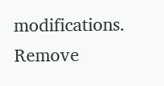modifications. Remove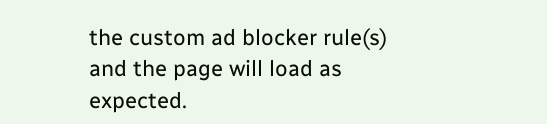the custom ad blocker rule(s) and the page will load as expected.